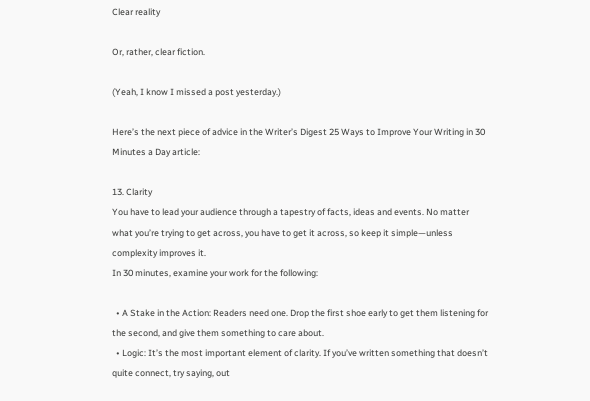Clear reality

Or, rather, clear fiction.

(Yeah, I know I missed a post yesterday.)

Here’s the next piece of advice in the Writer’s Digest 25 Ways to Improve Your Writing in 30 Minutes a Day article:

13. Clarity
You have to lead your audience through a tapestry of facts, ideas and events. No matter what you’re trying to get across, you have to get it across, so keep it simple—unless complexity improves it.
In 30 minutes, examine your work for the following:

  • A Stake in the Action: Readers need one. Drop the first shoe early to get them listening for the second, and give them something to care about.
  • Logic: It’s the most important element of clarity. If you’ve written something that doesn’t quite connect, try saying, out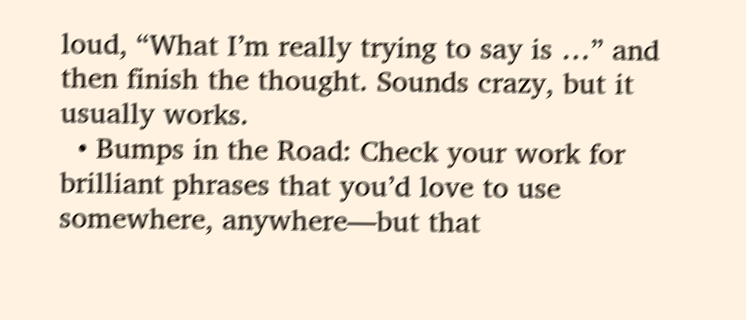loud, “What I’m really trying to say is …” and then finish the thought. Sounds crazy, but it usually works.
  • Bumps in the Road: Check your work for brilliant phrases that you’d love to use somewhere, anywhere—but that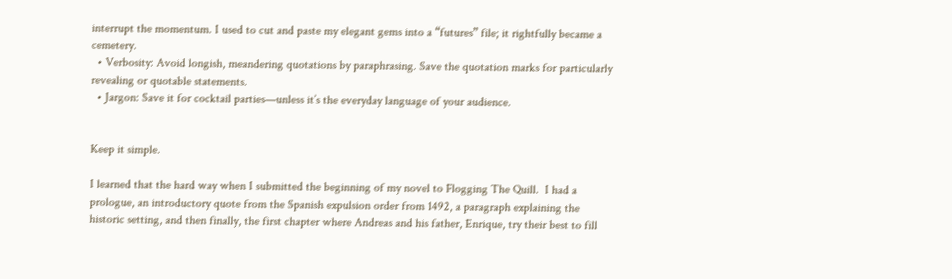interrupt the momentum. I used to cut and paste my elegant gems into a “futures” file; it rightfully became a cemetery.
  • Verbosity: Avoid longish, meandering quotations by paraphrasing. Save the quotation marks for particularly revealing or quotable statements.
  • Jargon: Save it for cocktail parties—unless it’s the everyday language of your audience.


Keep it simple.

I learned that the hard way when I submitted the beginning of my novel to Flogging The Quill.  I had a prologue, an introductory quote from the Spanish expulsion order from 1492, a paragraph explaining the historic setting, and then finally, the first chapter where Andreas and his father, Enrique, try their best to fill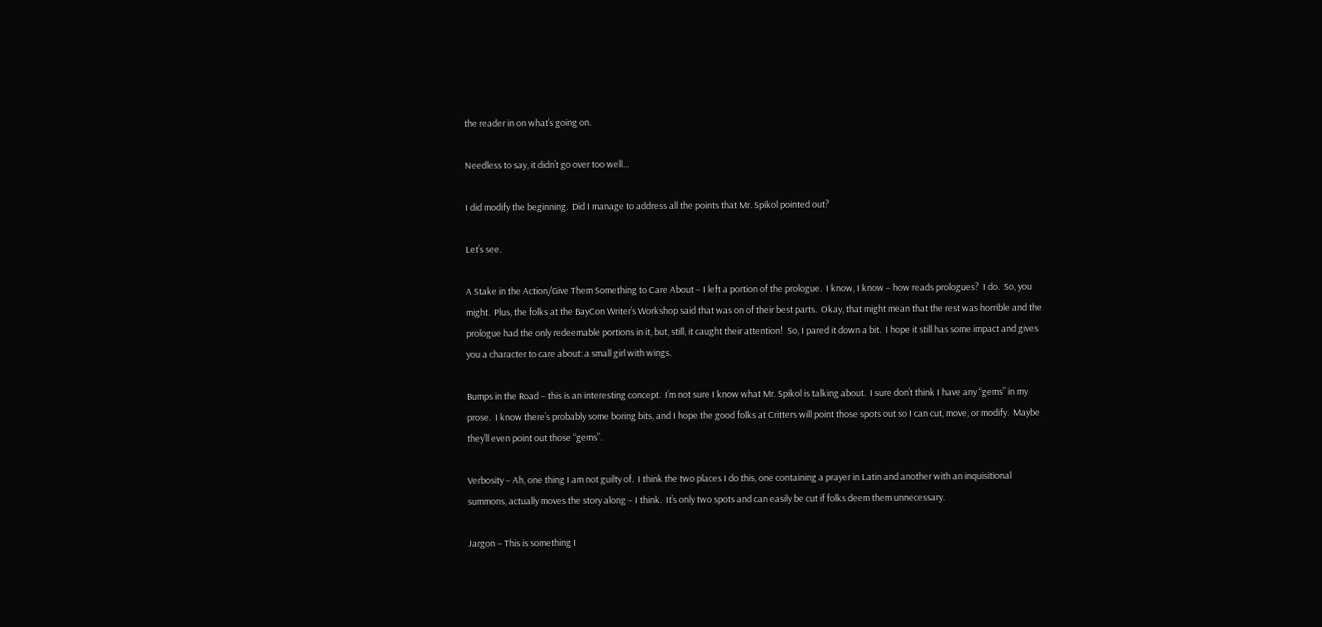the reader in on what’s going on.

Needless to say, it didn’t go over too well…

I did modify the beginning.  Did I manage to address all the points that Mr. Spikol pointed out?

Let’s see.

A Stake in the Action/Give Them Something to Care About – I left a portion of the prologue.  I know, I know – how reads prologues?  I do.  So, you might.  Plus, the folks at the BayCon Writer’s Workshop said that was on of their best parts.  Okay, that might mean that the rest was horrible and the prologue had the only redeemable portions in it, but, still, it caught their attention!  So, I pared it down a bit.  I hope it still has some impact and gives you a character to care about: a small girl with wings.

Bumps in the Road – this is an interesting concept.  I’m not sure I know what Mr. Spikol is talking about.  I sure don’t think I have any “gems” in my prose.  I know there’s probably some boring bits, and I hope the good folks at Critters will point those spots out so I can cut, move, or modify.  Maybe they’ll even point out those “gems”.

Verbosity – Ah, one thing I am not guilty of.  I think the two places I do this, one containing a prayer in Latin and another with an inquisitional summons, actually moves the story along – I think.  It’s only two spots and can easily be cut if folks deem them unnecessary.

Jargon – This is something I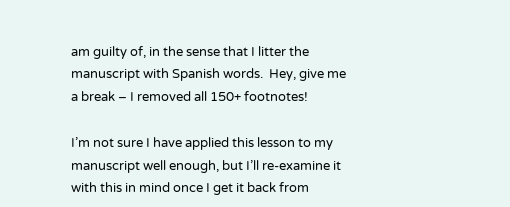am guilty of, in the sense that I litter the manuscript with Spanish words.  Hey, give me a break – I removed all 150+ footnotes!

I’m not sure I have applied this lesson to my manuscript well enough, but I’ll re-examine it with this in mind once I get it back from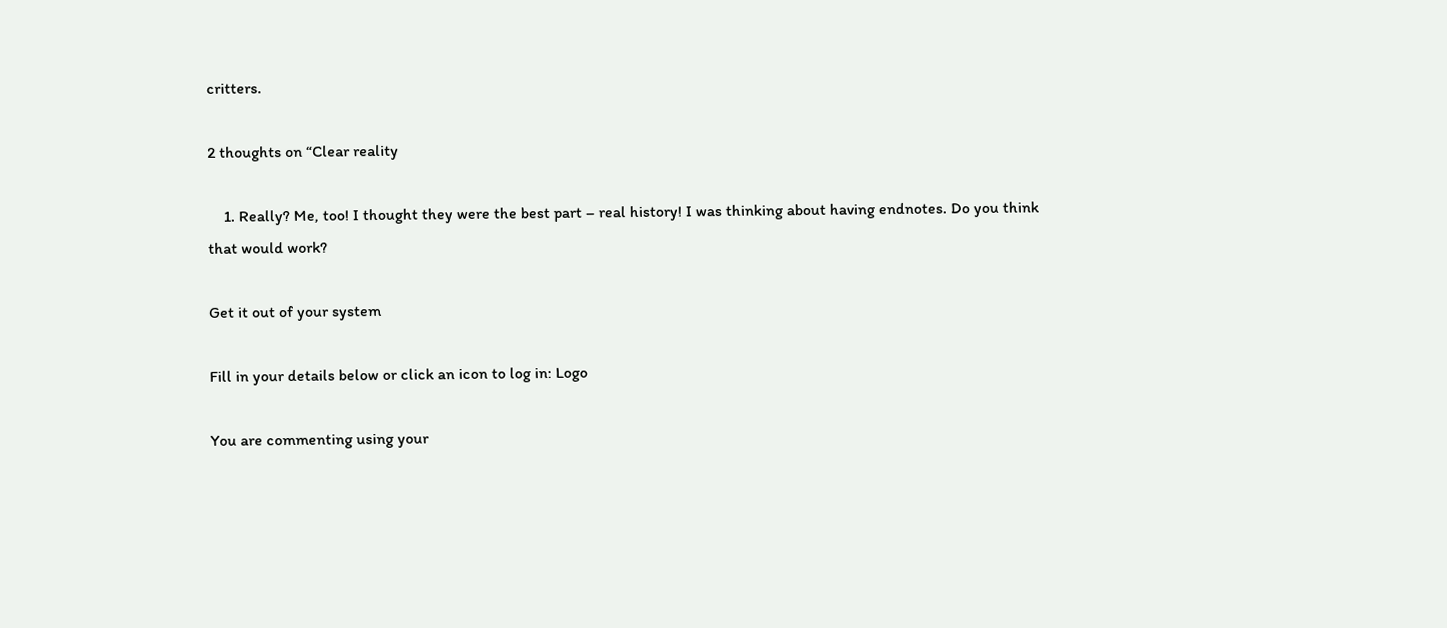critters.

2 thoughts on “Clear reality

    1. Really? Me, too! I thought they were the best part – real history! I was thinking about having endnotes. Do you think that would work?

Get it out of your system

Fill in your details below or click an icon to log in: Logo

You are commenting using your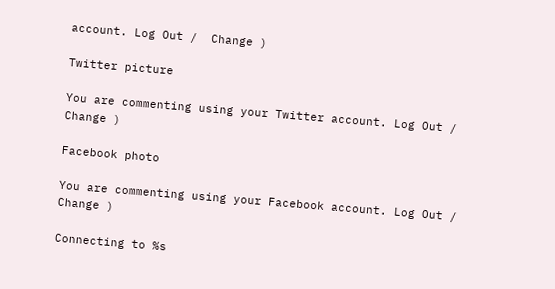account. Log Out /  Change )

Twitter picture

You are commenting using your Twitter account. Log Out /  Change )

Facebook photo

You are commenting using your Facebook account. Log Out /  Change )

Connecting to %s